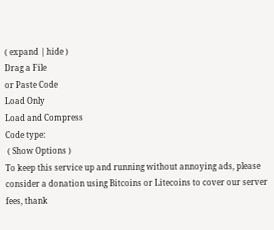( expand | hide )
Drag a File
or Paste Code
Load Only
Load and Compress
Code type:
 ( Show Options )
To keep this service up and running without annoying ads, please consider a donation using Bitcoins or Litecoins to cover our server fees, thank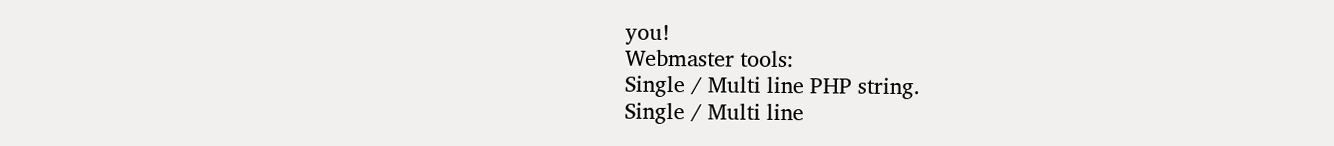you!
Webmaster tools:
Single / Multi line PHP string.
Single / Multi line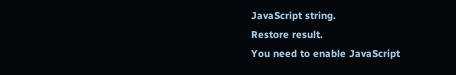JavaScript string.
Restore result.
You need to enable JavaScript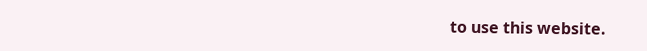to use this website.